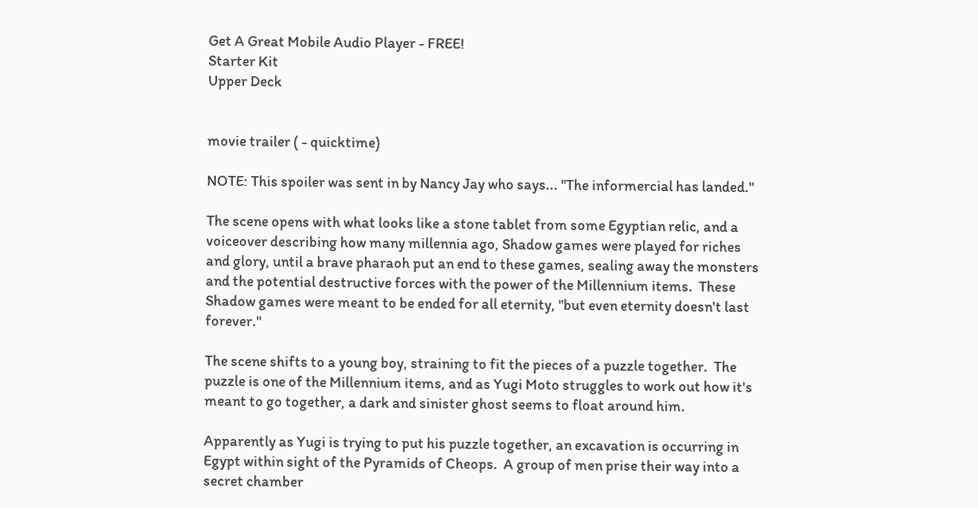Get A Great Mobile Audio Player - FREE!
Starter Kit
Upper Deck


movie trailer ( - quicktime)

NOTE: This spoiler was sent in by Nancy Jay who says... "The informercial has landed."

The scene opens with what looks like a stone tablet from some Egyptian relic, and a voiceover describing how many millennia ago, Shadow games were played for riches and glory, until a brave pharaoh put an end to these games, sealing away the monsters and the potential destructive forces with the power of the Millennium items.  These Shadow games were meant to be ended for all eternity, "but even eternity doesn't last forever."

The scene shifts to a young boy, straining to fit the pieces of a puzzle together.  The puzzle is one of the Millennium items, and as Yugi Moto struggles to work out how it's meant to go together, a dark and sinister ghost seems to float around him.

Apparently as Yugi is trying to put his puzzle together, an excavation is occurring in Egypt within sight of the Pyramids of Cheops.  A group of men prise their way into a secret chamber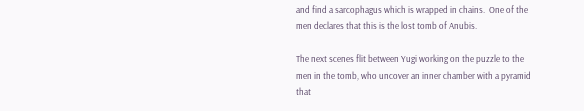and find a sarcophagus which is wrapped in chains.  One of the men declares that this is the lost tomb of Anubis.

The next scenes flit between Yugi working on the puzzle to the men in the tomb, who uncover an inner chamber with a pyramid that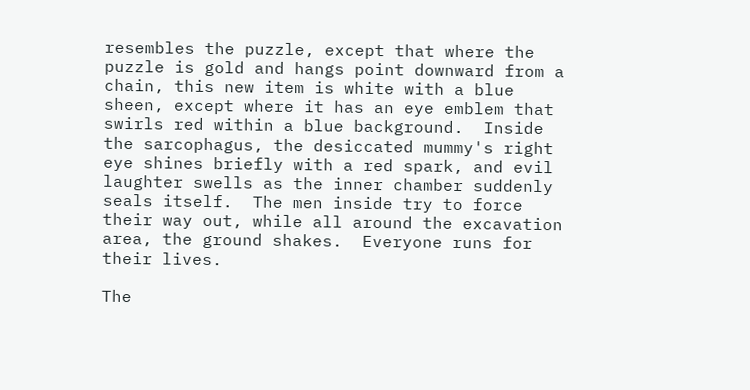resembles the puzzle, except that where the puzzle is gold and hangs point downward from a chain, this new item is white with a blue sheen, except where it has an eye emblem that swirls red within a blue background.  Inside the sarcophagus, the desiccated mummy's right eye shines briefly with a red spark, and evil laughter swells as the inner chamber suddenly seals itself.  The men inside try to force their way out, while all around the excavation area, the ground shakes.  Everyone runs for their lives.

The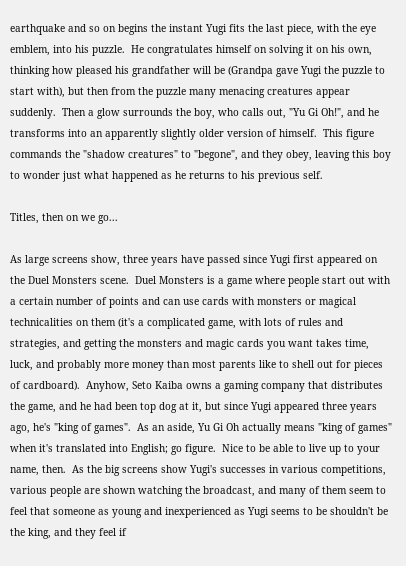earthquake and so on begins the instant Yugi fits the last piece, with the eye emblem, into his puzzle.  He congratulates himself on solving it on his own, thinking how pleased his grandfather will be (Grandpa gave Yugi the puzzle to start with), but then from the puzzle many menacing creatures appear suddenly.  Then a glow surrounds the boy, who calls out, "Yu Gi Oh!", and he transforms into an apparently slightly older version of himself.  This figure commands the "shadow creatures" to "begone", and they obey, leaving this boy to wonder just what happened as he returns to his previous self.

Titles, then on we go...

As large screens show, three years have passed since Yugi first appeared on the Duel Monsters scene.  Duel Monsters is a game where people start out with a certain number of points and can use cards with monsters or magical technicalities on them (it's a complicated game, with lots of rules and strategies, and getting the monsters and magic cards you want takes time, luck, and probably more money than most parents like to shell out for pieces of cardboard).  Anyhow, Seto Kaiba owns a gaming company that distributes the game, and he had been top dog at it, but since Yugi appeared three years ago, he's "king of games".  As an aside, Yu Gi Oh actually means "king of games" when it's translated into English; go figure.  Nice to be able to live up to your name, then.  As the big screens show Yugi's successes in various competitions, various people are shown watching the broadcast, and many of them seem to feel that someone as young and inexperienced as Yugi seems to be shouldn't be the king, and they feel if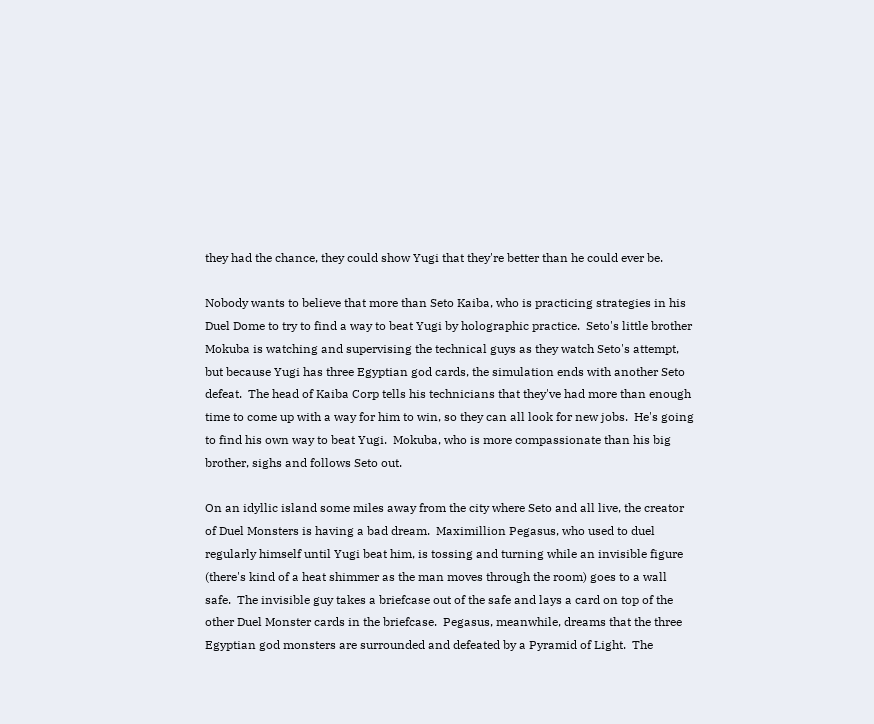they had the chance, they could show Yugi that they're better than he could ever be.

Nobody wants to believe that more than Seto Kaiba, who is practicing strategies in his Duel Dome to try to find a way to beat Yugi by holographic practice.  Seto's little brother Mokuba is watching and supervising the technical guys as they watch Seto's attempt, but because Yugi has three Egyptian god cards, the simulation ends with another Seto defeat.  The head of Kaiba Corp tells his technicians that they've had more than enough time to come up with a way for him to win, so they can all look for new jobs.  He's going to find his own way to beat Yugi.  Mokuba, who is more compassionate than his big brother, sighs and follows Seto out.

On an idyllic island some miles away from the city where Seto and all live, the creator of Duel Monsters is having a bad dream.  Maximillion Pegasus, who used to duel regularly himself until Yugi beat him, is tossing and turning while an invisible figure (there's kind of a heat shimmer as the man moves through the room) goes to a wall safe.  The invisible guy takes a briefcase out of the safe and lays a card on top of the other Duel Monster cards in the briefcase.  Pegasus, meanwhile, dreams that the three Egyptian god monsters are surrounded and defeated by a Pyramid of Light.  The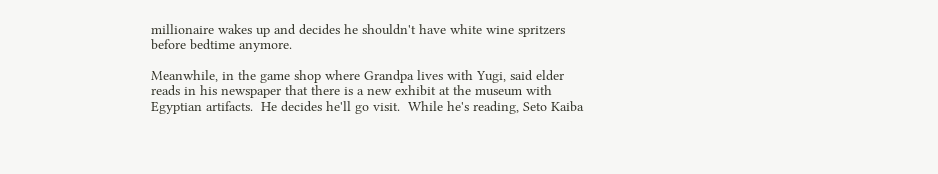millionaire wakes up and decides he shouldn't have white wine spritzers before bedtime anymore.

Meanwhile, in the game shop where Grandpa lives with Yugi, said elder reads in his newspaper that there is a new exhibit at the museum with Egyptian artifacts.  He decides he'll go visit.  While he's reading, Seto Kaiba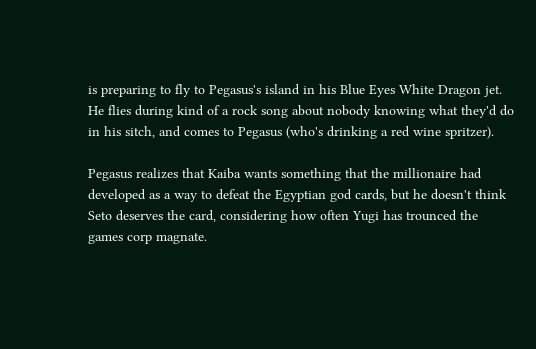is preparing to fly to Pegasus's island in his Blue Eyes White Dragon jet.  He flies during kind of a rock song about nobody knowing what they'd do in his sitch, and comes to Pegasus (who's drinking a red wine spritzer).

Pegasus realizes that Kaiba wants something that the millionaire had developed as a way to defeat the Egyptian god cards, but he doesn't think Seto deserves the card, considering how often Yugi has trounced the games corp magnate.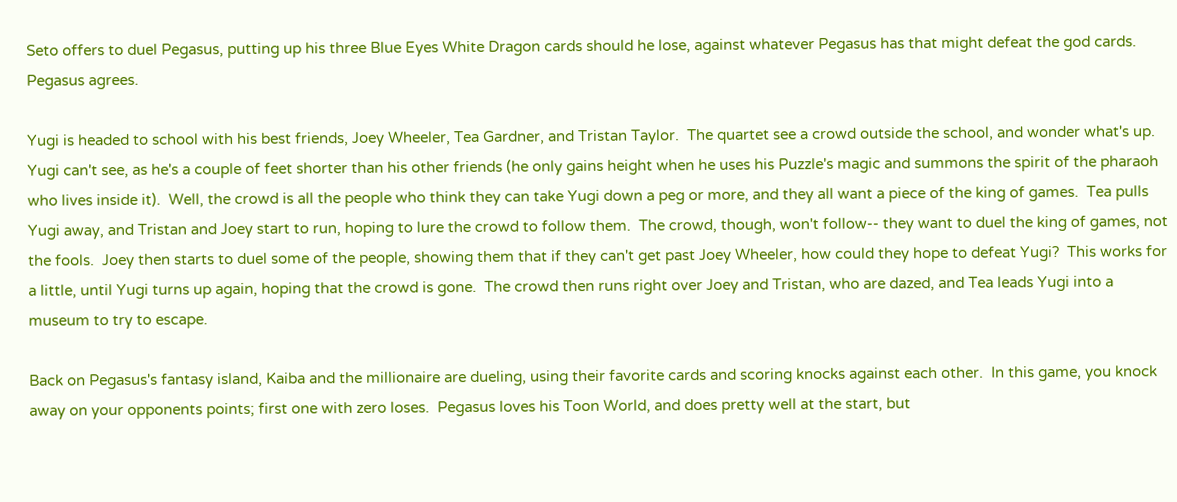Seto offers to duel Pegasus, putting up his three Blue Eyes White Dragon cards should he lose, against whatever Pegasus has that might defeat the god cards.  Pegasus agrees.

Yugi is headed to school with his best friends, Joey Wheeler, Tea Gardner, and Tristan Taylor.  The quartet see a crowd outside the school, and wonder what's up.  Yugi can't see, as he's a couple of feet shorter than his other friends (he only gains height when he uses his Puzzle's magic and summons the spirit of the pharaoh who lives inside it).  Well, the crowd is all the people who think they can take Yugi down a peg or more, and they all want a piece of the king of games.  Tea pulls Yugi away, and Tristan and Joey start to run, hoping to lure the crowd to follow them.  The crowd, though, won't follow-- they want to duel the king of games, not the fools.  Joey then starts to duel some of the people, showing them that if they can't get past Joey Wheeler, how could they hope to defeat Yugi?  This works for a little, until Yugi turns up again, hoping that the crowd is gone.  The crowd then runs right over Joey and Tristan, who are dazed, and Tea leads Yugi into a museum to try to escape.

Back on Pegasus's fantasy island, Kaiba and the millionaire are dueling, using their favorite cards and scoring knocks against each other.  In this game, you knock away on your opponents points; first one with zero loses.  Pegasus loves his Toon World, and does pretty well at the start, but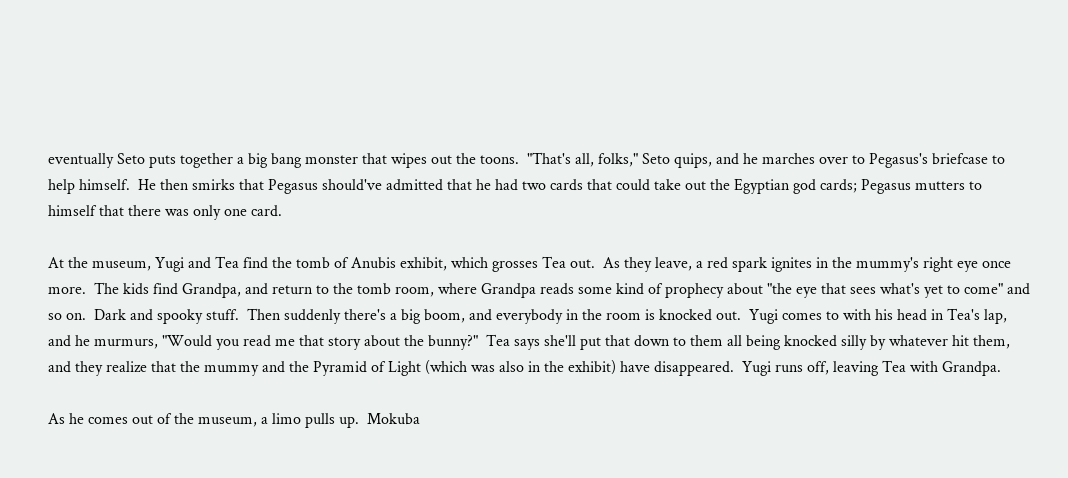eventually Seto puts together a big bang monster that wipes out the toons.  "That's all, folks," Seto quips, and he marches over to Pegasus's briefcase to help himself.  He then smirks that Pegasus should've admitted that he had two cards that could take out the Egyptian god cards; Pegasus mutters to himself that there was only one card.

At the museum, Yugi and Tea find the tomb of Anubis exhibit, which grosses Tea out.  As they leave, a red spark ignites in the mummy's right eye once more.  The kids find Grandpa, and return to the tomb room, where Grandpa reads some kind of prophecy about "the eye that sees what's yet to come" and so on.  Dark and spooky stuff.  Then suddenly there's a big boom, and everybody in the room is knocked out.  Yugi comes to with his head in Tea's lap, and he murmurs, "Would you read me that story about the bunny?"  Tea says she'll put that down to them all being knocked silly by whatever hit them, and they realize that the mummy and the Pyramid of Light (which was also in the exhibit) have disappeared.  Yugi runs off, leaving Tea with Grandpa.

As he comes out of the museum, a limo pulls up.  Mokuba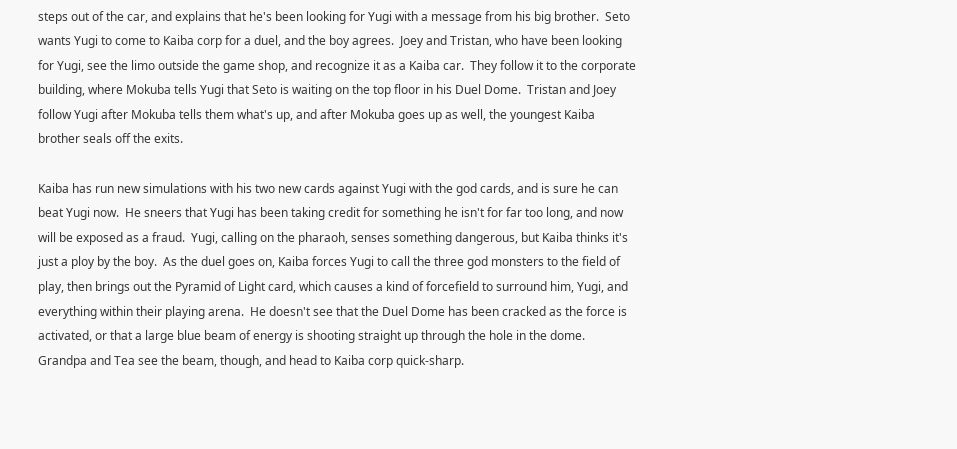steps out of the car, and explains that he's been looking for Yugi with a message from his big brother.  Seto wants Yugi to come to Kaiba corp for a duel, and the boy agrees.  Joey and Tristan, who have been looking for Yugi, see the limo outside the game shop, and recognize it as a Kaiba car.  They follow it to the corporate building, where Mokuba tells Yugi that Seto is waiting on the top floor in his Duel Dome.  Tristan and Joey follow Yugi after Mokuba tells them what's up, and after Mokuba goes up as well, the youngest Kaiba brother seals off the exits.

Kaiba has run new simulations with his two new cards against Yugi with the god cards, and is sure he can beat Yugi now.  He sneers that Yugi has been taking credit for something he isn't for far too long, and now will be exposed as a fraud.  Yugi, calling on the pharaoh, senses something dangerous, but Kaiba thinks it's just a ploy by the boy.  As the duel goes on, Kaiba forces Yugi to call the three god monsters to the field of play, then brings out the Pyramid of Light card, which causes a kind of forcefield to surround him, Yugi, and everything within their playing arena.  He doesn't see that the Duel Dome has been cracked as the force is activated, or that a large blue beam of energy is shooting straight up through the hole in the dome.  Grandpa and Tea see the beam, though, and head to Kaiba corp quick-sharp.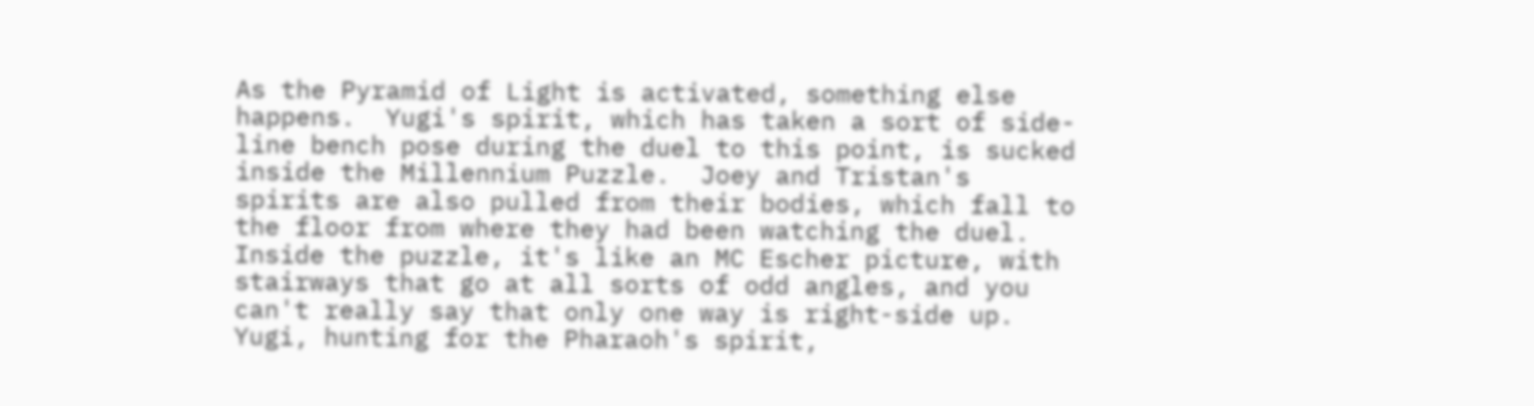As the Pyramid of Light is activated, something else happens.  Yugi's spirit, which has taken a sort of side-line bench pose during the duel to this point, is sucked inside the Millennium Puzzle.  Joey and Tristan's spirits are also pulled from their bodies, which fall to the floor from where they had been watching the duel.  Inside the puzzle, it's like an MC Escher picture, with stairways that go at all sorts of odd angles, and you can't really say that only one way is right-side up.  Yugi, hunting for the Pharaoh's spirit,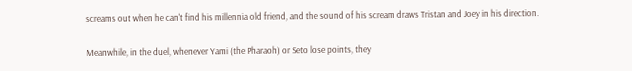screams out when he can't find his millennia old friend, and the sound of his scream draws Tristan and Joey in his direction.

Meanwhile, in the duel, whenever Yami (the Pharaoh) or Seto lose points, they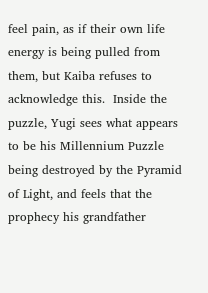feel pain, as if their own life energy is being pulled from them, but Kaiba refuses to acknowledge this.  Inside the puzzle, Yugi sees what appears to be his Millennium Puzzle being destroyed by the Pyramid of Light, and feels that the prophecy his grandfather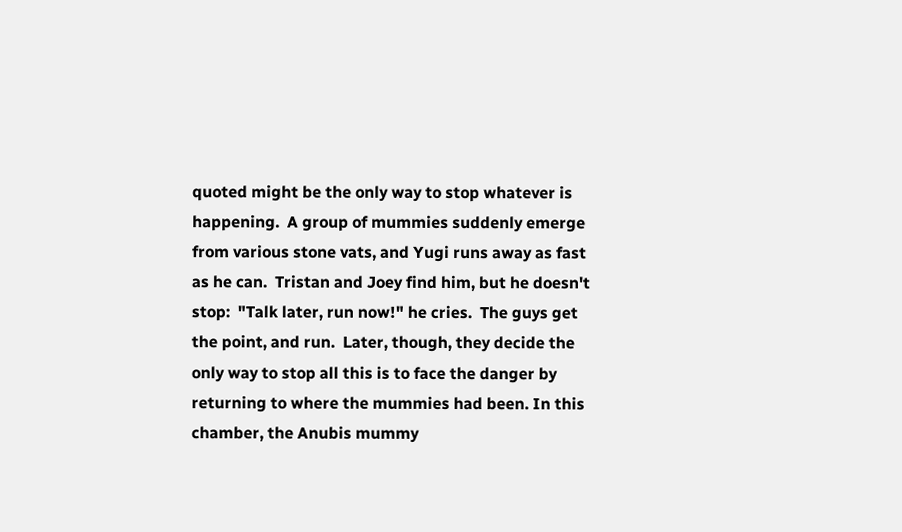quoted might be the only way to stop whatever is happening.  A group of mummies suddenly emerge from various stone vats, and Yugi runs away as fast as he can.  Tristan and Joey find him, but he doesn't stop:  "Talk later, run now!" he cries.  The guys get the point, and run.  Later, though, they decide the only way to stop all this is to face the danger by returning to where the mummies had been. In this chamber, the Anubis mummy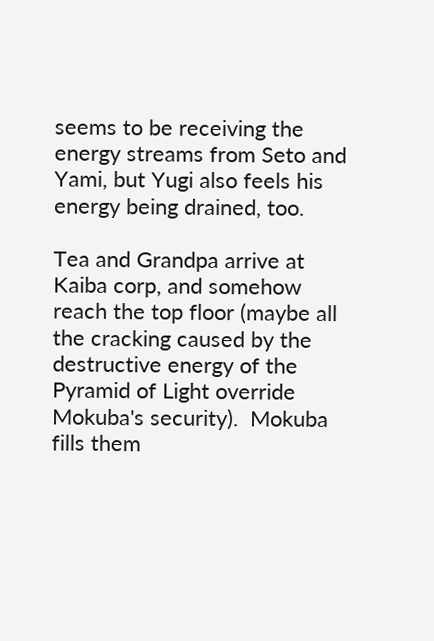seems to be receiving the energy streams from Seto and Yami, but Yugi also feels his energy being drained, too.

Tea and Grandpa arrive at Kaiba corp, and somehow reach the top floor (maybe all the cracking caused by the destructive energy of the Pyramid of Light override Mokuba's security).  Mokuba fills them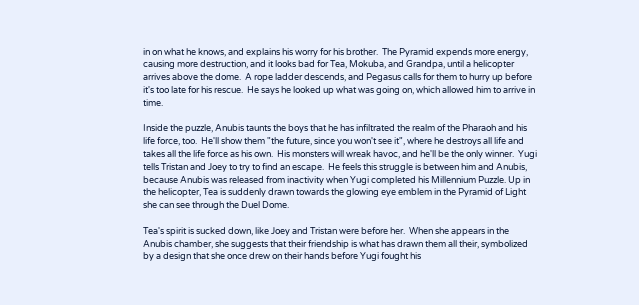in on what he knows, and explains his worry for his brother.  The Pyramid expends more energy, causing more destruction, and it looks bad for Tea, Mokuba, and Grandpa, until a helicopter arrives above the dome.  A rope ladder descends, and Pegasus calls for them to hurry up before it's too late for his rescue.  He says he looked up what was going on, which allowed him to arrive in time.

Inside the puzzle, Anubis taunts the boys that he has infiltrated the realm of the Pharaoh and his life force, too.  He'll show them "the future, since you won't see it", where he destroys all life and takes all the life force as his own.  His monsters will wreak havoc, and he'll be the only winner.  Yugi tells Tristan and Joey to try to find an escape.  He feels this struggle is between him and Anubis, because Anubis was released from inactivity when Yugi completed his Millennium Puzzle. Up in the helicopter, Tea is suddenly drawn towards the glowing eye emblem in the Pyramid of Light she can see through the Duel Dome.

Tea's spirit is sucked down, like Joey and Tristan were before her.  When she appears in the Anubis chamber, she suggests that their friendship is what has drawn them all their, symbolized by a design that she once drew on their hands before Yugi fought his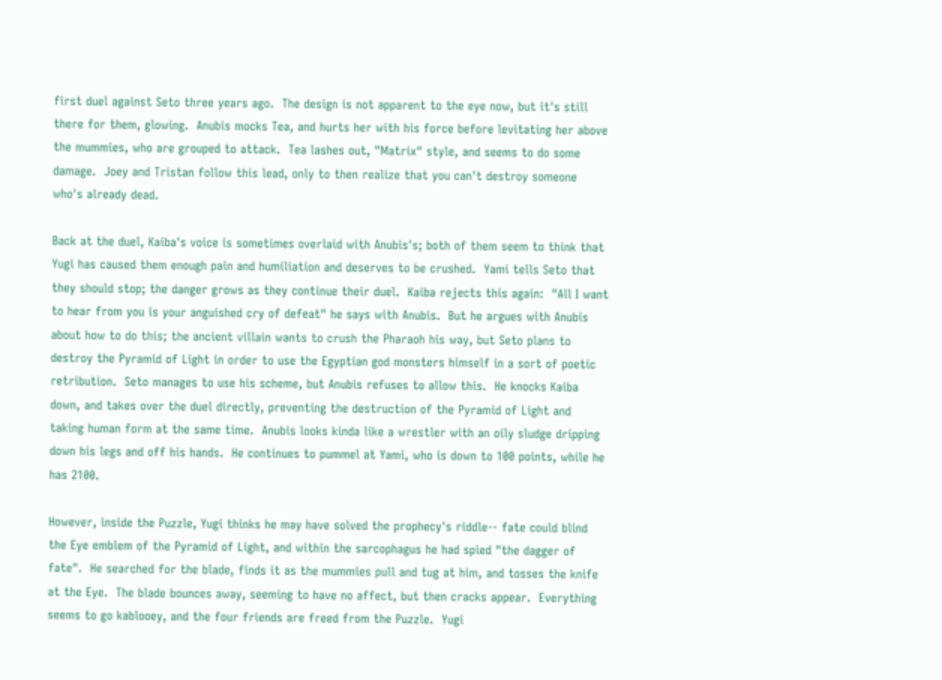first duel against Seto three years ago.  The design is not apparent to the eye now, but it's still there for them, glowing.  Anubis mocks Tea, and hurts her with his force before levitating her above the mummies, who are grouped to attack.  Tea lashes out, "Matrix" style, and seems to do some damage.  Joey and Tristan follow this lead, only to then realize that you can't destroy someone who's already dead.

Back at the duel, Kaiba's voice is sometimes overlaid with Anubis's; both of them seem to think that Yugi has caused them enough pain and humiliation and deserves to be crushed.  Yami tells Seto that they should stop; the danger grows as they continue their duel.  Kaiba rejects this again:  "All I want to hear from you is your anguished cry of defeat" he says with Anubis.  But he argues with Anubis about how to do this; the ancient villain wants to crush the Pharaoh his way, but Seto plans to destroy the Pyramid of Light in order to use the Egyptian god monsters himself in a sort of poetic retribution.  Seto manages to use his scheme, but Anubis refuses to allow this.  He knocks Kaiba down, and takes over the duel directly, preventing the destruction of the Pyramid of Light and taking human form at the same time.  Anubis looks kinda like a wrestler with an oily sludge dripping down his legs and off his hands.  He continues to pummel at Yami, who is down to 100 points, while he has 2100.

However, inside the Puzzle, Yugi thinks he may have solved the prophecy's riddle-- fate could blind the Eye emblem of the Pyramid of Light, and within the sarcophagus he had spied "the dagger of fate".  He searched for the blade, finds it as the mummies pull and tug at him, and tosses the knife at the Eye.  The blade bounces away, seeming to have no affect, but then cracks appear.  Everything seems to go kablooey, and the four friends are freed from the Puzzle.  Yugi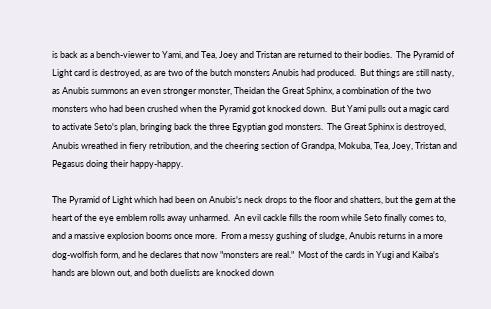is back as a bench-viewer to Yami, and Tea, Joey and Tristan are returned to their bodies.  The Pyramid of Light card is destroyed, as are two of the butch monsters Anubis had produced.  But things are still nasty, as Anubis summons an even stronger monster, Theidan the Great Sphinx, a combination of the two monsters who had been crushed when the Pyramid got knocked down.  But Yami pulls out a magic card to activate Seto's plan, bringing back the three Egyptian god monsters.  The Great Sphinx is destroyed, Anubis wreathed in fiery retribution, and the cheering section of Grandpa, Mokuba, Tea, Joey, Tristan and Pegasus doing their happy-happy.

The Pyramid of Light which had been on Anubis's neck drops to the floor and shatters, but the gem at the heart of the eye emblem rolls away unharmed.  An evil cackle fills the room while Seto finally comes to, and a massive explosion booms once more.  From a messy gushing of sludge, Anubis returns in a more dog-wolfish form, and he declares that now "monsters are real."  Most of the cards in Yugi and Kaiba's hands are blown out, and both duelists are knocked down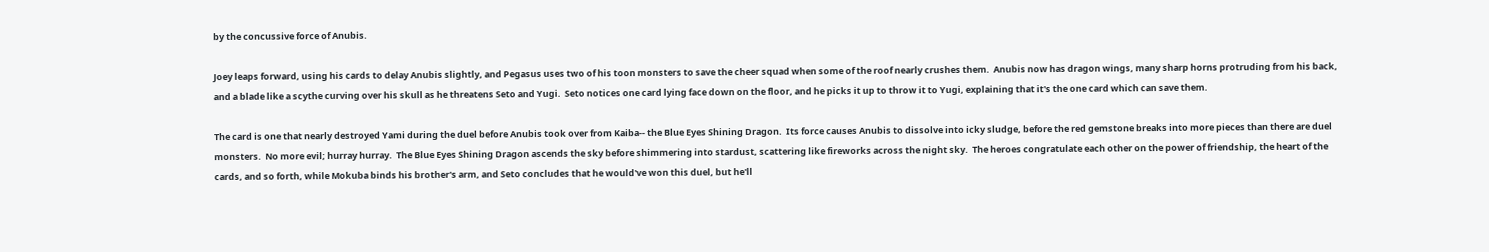by the concussive force of Anubis.

Joey leaps forward, using his cards to delay Anubis slightly, and Pegasus uses two of his toon monsters to save the cheer squad when some of the roof nearly crushes them.  Anubis now has dragon wings, many sharp horns protruding from his back, and a blade like a scythe curving over his skull as he threatens Seto and Yugi.  Seto notices one card lying face down on the floor, and he picks it up to throw it to Yugi, explaining that it's the one card which can save them.

The card is one that nearly destroyed Yami during the duel before Anubis took over from Kaiba-- the Blue Eyes Shining Dragon.  Its force causes Anubis to dissolve into icky sludge, before the red gemstone breaks into more pieces than there are duel monsters.  No more evil; hurray hurray.  The Blue Eyes Shining Dragon ascends the sky before shimmering into stardust, scattering like fireworks across the night sky.  The heroes congratulate each other on the power of friendship, the heart of the cards, and so forth, while Mokuba binds his brother's arm, and Seto concludes that he would've won this duel, but he'll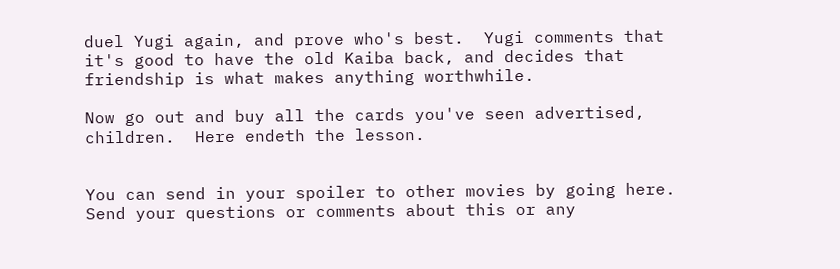duel Yugi again, and prove who's best.  Yugi comments that it's good to have the old Kaiba back, and decides that friendship is what makes anything worthwhile.

Now go out and buy all the cards you've seen advertised, children.  Here endeth the lesson.


You can send in your spoiler to other movies by going here.
Send your questions or comments about this or any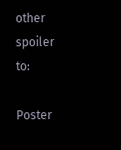other spoiler to:

Poster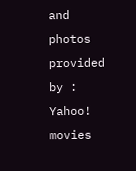and photos provided by : Yahoo! movies